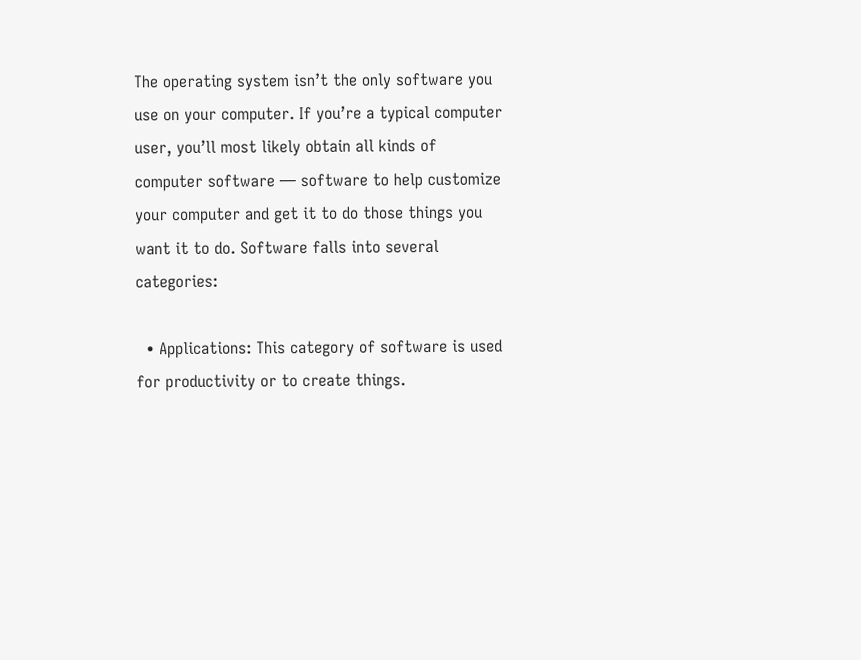The operating system isn’t the only software you use on your computer. If you’re a typical computer user, you’ll most likely obtain all kinds of computer software — software to help customize your computer and get it to do those things you want it to do. Software falls into several categories:

  • Applications: This category of software is used for productivity or to create things.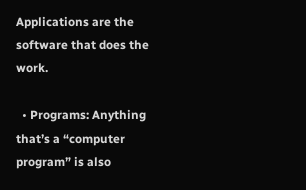Applications are the software that does the work.

  • Programs: Anything that’s a “computer program” is also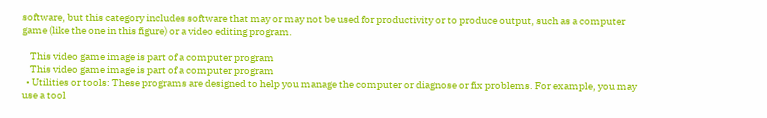software, but this category includes software that may or may not be used for productivity or to produce output, such as a computer game (like the one in this figure) or a video editing program.

    This video game image is part of a computer program
    This video game image is part of a computer program
  • Utilities or tools: These programs are designed to help you manage the computer or diagnose or fix problems. For example, you may use a tool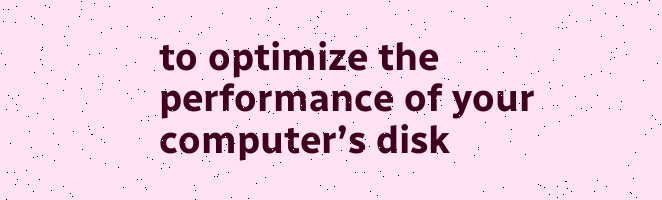to optimize the performance of your computer’s disk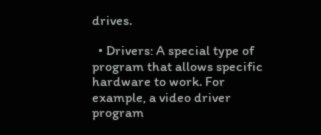drives.

  • Drivers: A special type of program that allows specific hardware to work. For example, a video driver program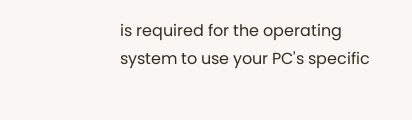is required for the operating system to use your PC's specific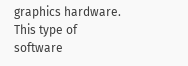graphics hardware. This type of software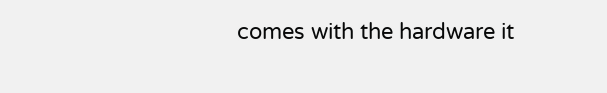comes with the hardware it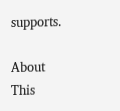supports.

About This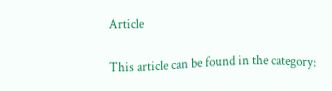Article

This article can be found in the category: